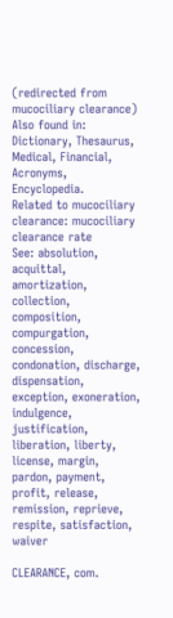(redirected from mucociliary clearance)
Also found in: Dictionary, Thesaurus, Medical, Financial, Acronyms, Encyclopedia.
Related to mucociliary clearance: mucociliary clearance rate
See: absolution, acquittal, amortization, collection, composition, compurgation, concession, condonation, discharge, dispensation, exception, exoneration, indulgence, justification, liberation, liberty, license, margin, pardon, payment, profit, release, remission, reprieve, respite, satisfaction, waiver

CLEARANCE, com.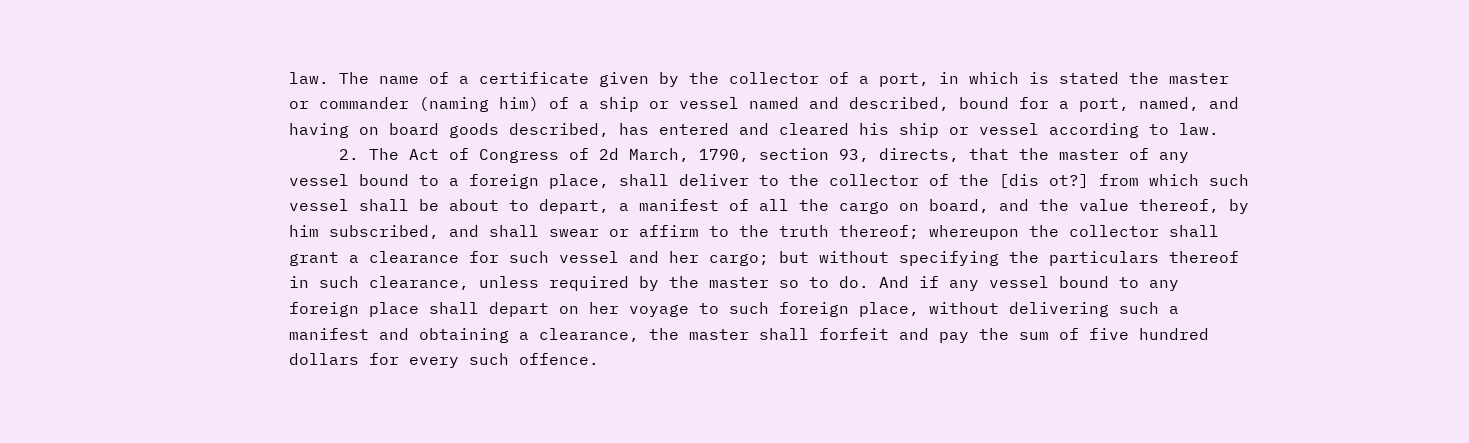law. The name of a certificate given by the collector of a port, in which is stated the master or commander (naming him) of a ship or vessel named and described, bound for a port, named, and having on board goods described, has entered and cleared his ship or vessel according to law.
     2. The Act of Congress of 2d March, 1790, section 93, directs, that the master of any vessel bound to a foreign place, shall deliver to the collector of the [dis ot?] from which such vessel shall be about to depart, a manifest of all the cargo on board, and the value thereof, by him subscribed, and shall swear or affirm to the truth thereof; whereupon the collector shall grant a clearance for such vessel and her cargo; but without specifying the particulars thereof in such clearance, unless required by the master so to do. And if any vessel bound to any foreign place shall depart on her voyage to such foreign place, without delivering such a manifest and obtaining a clearance, the master shall forfeit and pay the sum of five hundred dollars for every such offence.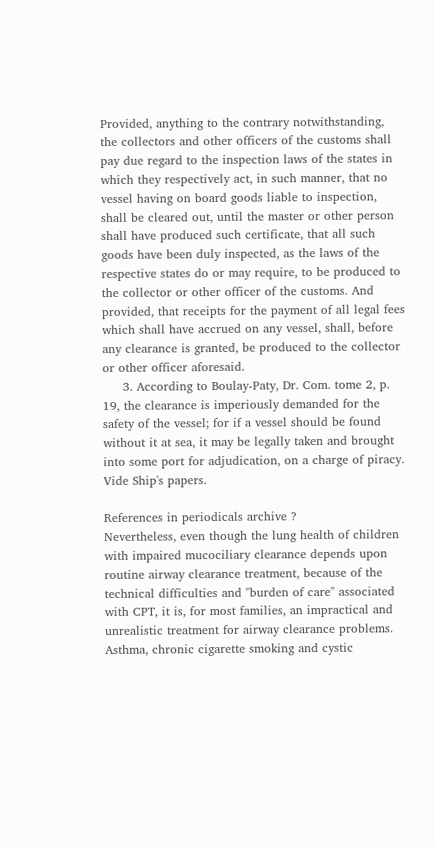Provided, anything to the contrary notwithstanding, the collectors and other officers of the customs shall pay due regard to the inspection laws of the states in which they respectively act, in such manner, that no vessel having on board goods liable to inspection, shall be cleared out, until the master or other person shall have produced such certificate, that all such goods have been duly inspected, as the laws of the respective states do or may require, to be produced to the collector or other officer of the customs. And provided, that receipts for the payment of all legal fees which shall have accrued on any vessel, shall, before any clearance is granted, be produced to the collector or other officer aforesaid.
     3. According to Boulay-Paty, Dr. Com. tome 2, p. 19, the clearance is imperiously demanded for the safety of the vessel; for if a vessel should be found without it at sea, it may be legally taken and brought into some port for adjudication, on a charge of piracy. Vide Ship's papers.

References in periodicals archive ?
Nevertheless, even though the lung health of children with impaired mucociliary clearance depends upon routine airway clearance treatment, because of the technical difficulties and "burden of care" associated with CPT, it is, for most families, an impractical and unrealistic treatment for airway clearance problems.
Asthma, chronic cigarette smoking and cystic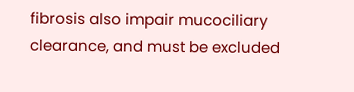fibrosis also impair mucociliary clearance, and must be excluded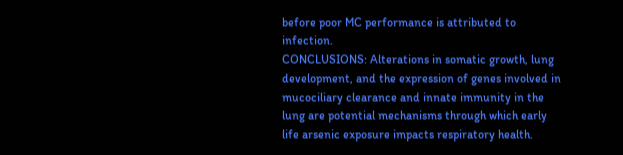before poor MC performance is attributed to infection.
CONCLUSIONS: Alterations in somatic growth, lung development, and the expression of genes involved in mucociliary clearance and innate immunity in the lung are potential mechanisms through which early life arsenic exposure impacts respiratory health.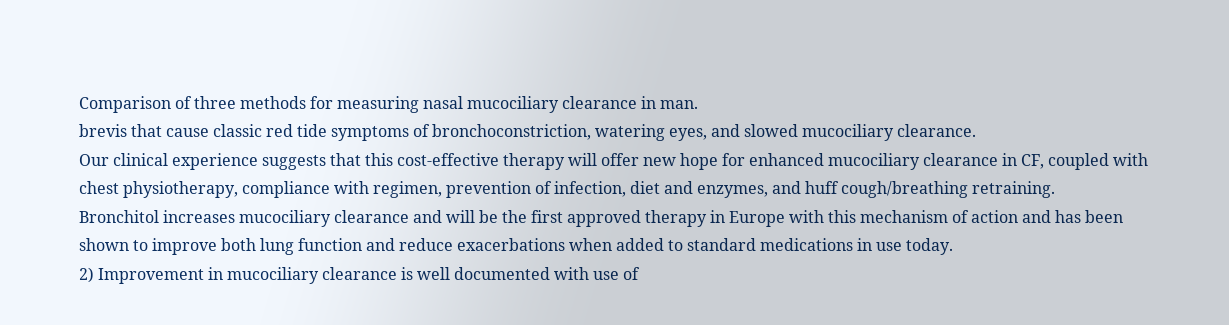Comparison of three methods for measuring nasal mucociliary clearance in man.
brevis that cause classic red tide symptoms of bronchoconstriction, watering eyes, and slowed mucociliary clearance.
Our clinical experience suggests that this cost-effective therapy will offer new hope for enhanced mucociliary clearance in CF, coupled with chest physiotherapy, compliance with regimen, prevention of infection, diet and enzymes, and huff cough/breathing retraining.
Bronchitol increases mucociliary clearance and will be the first approved therapy in Europe with this mechanism of action and has been shown to improve both lung function and reduce exacerbations when added to standard medications in use today.
2) Improvement in mucociliary clearance is well documented with use of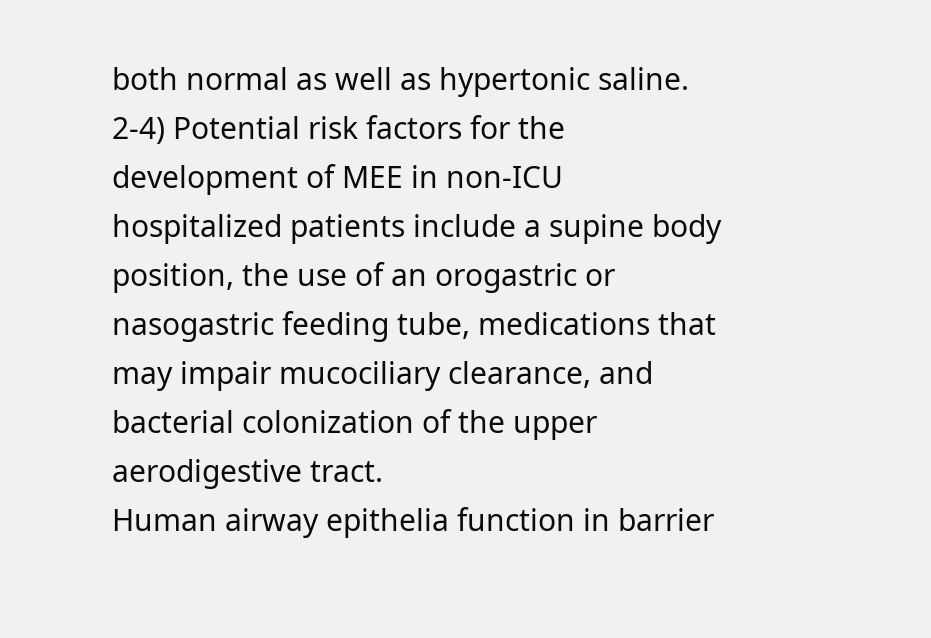both normal as well as hypertonic saline.
2-4) Potential risk factors for the development of MEE in non-ICU hospitalized patients include a supine body position, the use of an orogastric or nasogastric feeding tube, medications that may impair mucociliary clearance, and bacterial colonization of the upper aerodigestive tract.
Human airway epithelia function in barrier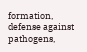formation, defense against pathogens,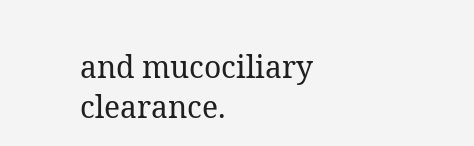and mucociliary clearance.